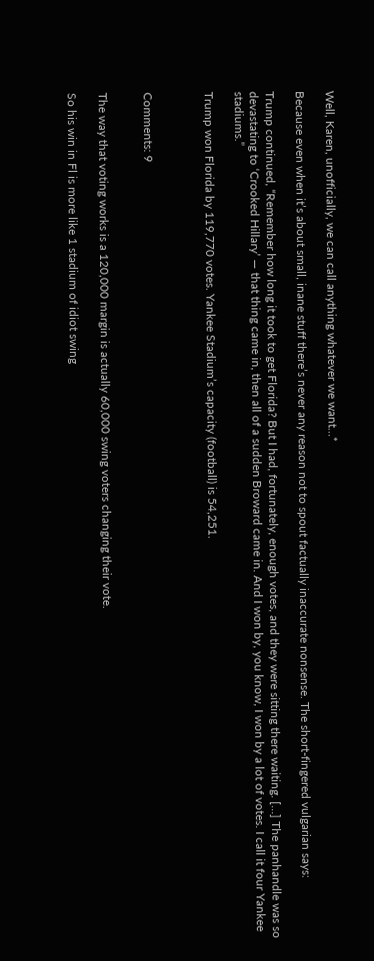Well, Karen, unofficially, we can call anything whatever we want…*

Because even when it’s about small, inane stuff there’s never any reason not to spout factually inaccurate nonsense. The short-fingered vulgarian says:

Trump continued, “Remember how long it took to get Florida? But I had, fortunately, enough votes, and they were sitting there waiting. […] The panhandle was so devastating to ‘Crooked Hillary’ — that thing came in, then all of a sudden Broward came in. And I won by, you know, I won by a lot of votes. I call it four Yankee stadiums.”

Trump won Florida by 119,770 votes. Yankee Stadium’s capacity (football) is 54,251.



Comments: 9


The way that voting works is a 120,000 margin is actually 60,000 swing voters changing their vote.

So his win in Fl is more like 1 stadium of idiot swing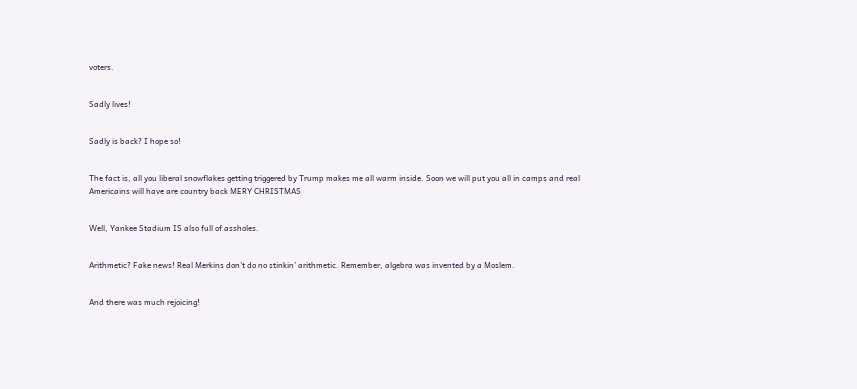voters.


Sadly lives!


Sadly is back? I hope so!


The fact is, all you liberal snowflakes getting triggered by Trump makes me all warm inside. Soon we will put you all in camps and real Americains will have are country back MERY CHRISTMAS


Well, Yankee Stadium IS also full of assholes.


Arithmetic? Fake news! Real Merkins don’t do no stinkin’ arithmetic. Remember, algebra was invented by a Moslem.


And there was much rejoicing!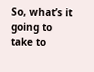So, what’s it going to take to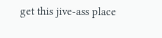get this jive-ass place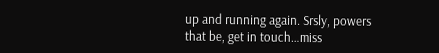up and running again. Srsly, powers that be, get in touch…miss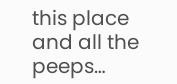this place and all the peeps…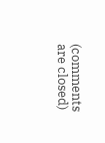(comments are closed)